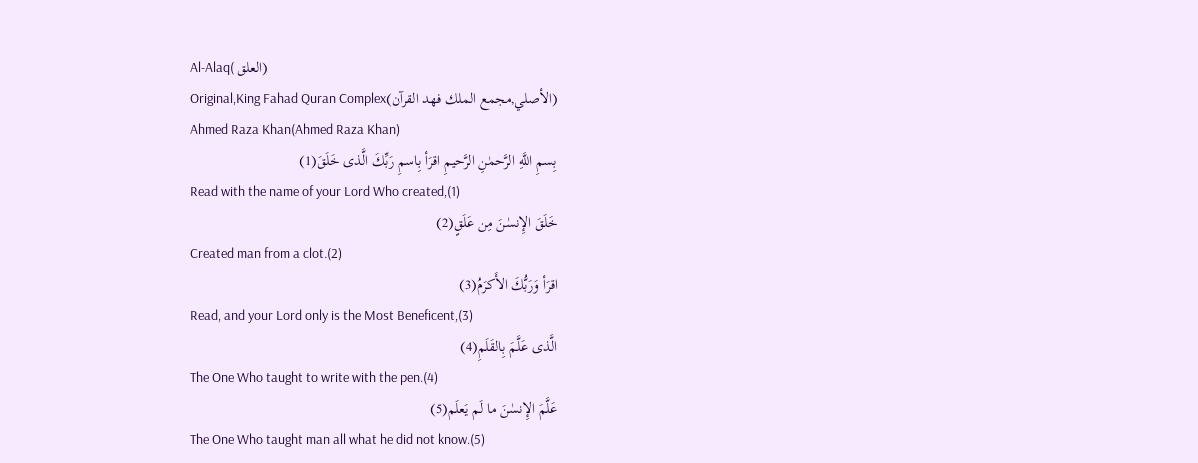Al-Alaq( العلق)
Original,King Fahad Quran Complex(الأصلي,مجمع الملك فهد القرآن)
Ahmed Raza Khan(Ahmed Raza Khan)
بِسمِ اللَّهِ الرَّحمٰنِ الرَّحيمِ اقرَأ بِاسمِ رَبِّكَ الَّذى خَلَقَ(1)
Read with the name of your Lord Who created,(1)
خَلَقَ الإِنسٰنَ مِن عَلَقٍ(2)
Created man from a clot.(2)
اقرَأ وَرَبُّكَ الأَكرَمُ(3)
Read, and your Lord only is the Most Beneficent,(3)
الَّذى عَلَّمَ بِالقَلَمِ(4)
The One Who taught to write with the pen.(4)
عَلَّمَ الإِنسٰنَ ما لَم يَعلَم(5)
The One Who taught man all what he did not know.(5)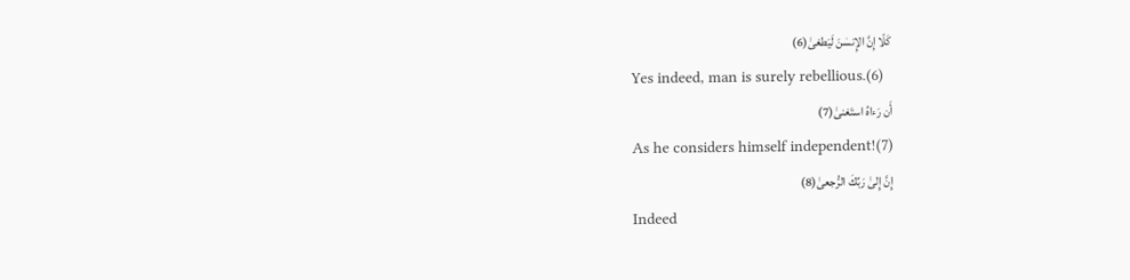كَلّا إِنَّ الإِنسٰنَ لَيَطغىٰ(6)
Yes indeed, man is surely rebellious.(6)
أَن رَءاهُ استَغنىٰ(7)
As he considers himself independent!(7)
إِنَّ إِلىٰ رَبِّكَ الرُّجعىٰ(8)
Indeed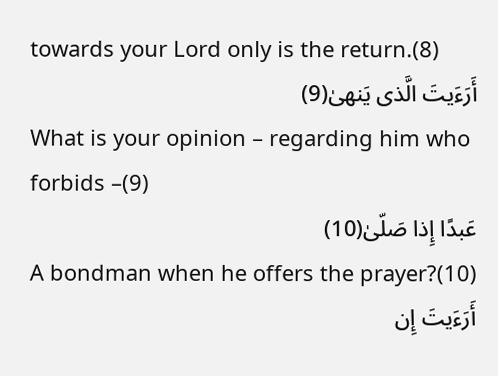towards your Lord only is the return.(8)
أَرَءَيتَ الَّذى يَنهىٰ(9)
What is your opinion – regarding him who forbids –(9)
عَبدًا إِذا صَلّىٰ(10)
A bondman when he offers the prayer?(10)
أَرَءَيتَ إِن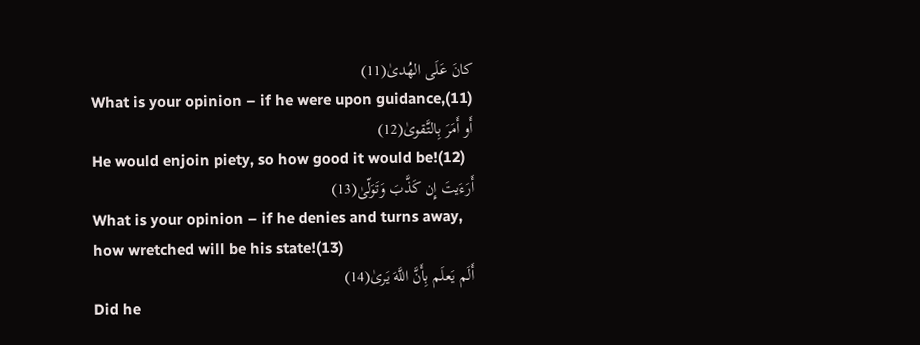كانَ عَلَى الهُدىٰ(11)
What is your opinion – if he were upon guidance,(11)
أَو أَمَرَ بِالتَّقوىٰ(12)
He would enjoin piety, so how good it would be!(12)
أَرَءَيتَ إِن كَذَّبَ وَتَوَلّىٰ(13)
What is your opinion – if he denies and turns away, how wretched will be his state!(13)
أَلَم يَعلَم بِأَنَّ اللَّهَ يَرىٰ(14)
Did he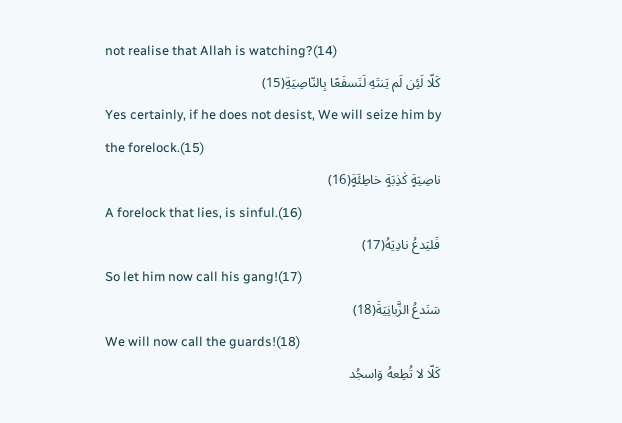not realise that Allah is watching?(14)
كَلّا لَئِن لَم يَنتَهِ لَنَسفَعًا بِالنّاصِيَةِ(15)
Yes certainly, if he does not desist, We will seize him by the forelock.(15)
ناصِيَةٍ كٰذِبَةٍ خاطِئَةٍ(16)
A forelock that lies, is sinful.(16)
فَليَدعُ نادِيَهُ(17)
So let him now call his gang!(17)
سَنَدعُ الزَّبانِيَةَ(18)
We will now call the guards!(18)
كَلّا لا تُطِعهُ وَاسجُد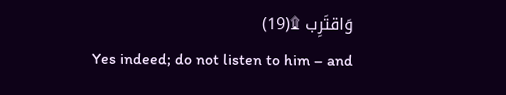وَاقتَرِب ۩(19)
Yes indeed; do not listen to him – and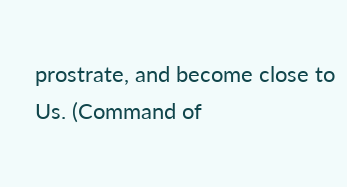prostrate, and become close to Us. (Command of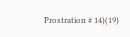Prostration # 14)(19)